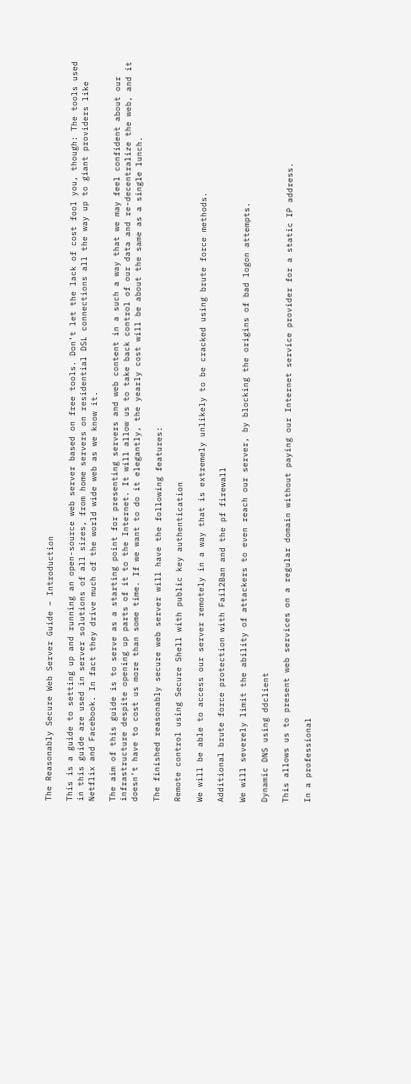The Reasonably Secure Web Server Guide – Introduction

This is a guide to setting up and running an open-source web server based on free tools. Don’t let the lack of cost fool you, though: The tools used in this guide are used in server solutions of all sizes, from home servers on residential DSL connections all the way up to giant providers like Netflix and Facebook. In fact they drive much of the world wide web as we know it.

The aim of this guide is to serve as a starting point for presenting servers and web content in a such a way that we may feel confident about our infrastructure despite opening up parts of it to the Internet. It will allow us to take back control of our data and re-decentralize the web, and it doesn’t have to cost us more than some time. If we want to do it elegantly, the yearly cost will be about the same as a single lunch.

The finished reasonably secure web server will have the following features:

Remote control using Secure Shell with public key authentication

We will be able to access our server remotely in a way that is extremely unlikely to be cracked using brute force methods.

Additional brute force protection with Fail2Ban and the pf firewall

We will severely limit the ability of attackers to even reach our server, by blocking the origins of bad logon attempts.

Dynamic DNS using ddclient

This allows us to present web services on a regular domain without paying our Internet service provider for a static IP address.

In a professional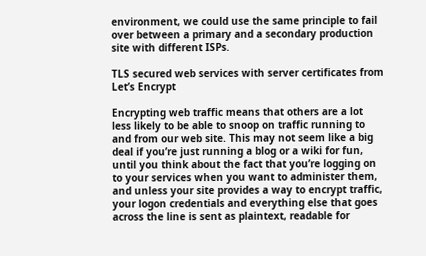environment, we could use the same principle to fail over between a primary and a secondary production site with different ISPs.

TLS secured web services with server certificates from Let’s Encrypt

Encrypting web traffic means that others are a lot less likely to be able to snoop on traffic running to and from our web site. This may not seem like a big deal if you’re just running a blog or a wiki for fun, until you think about the fact that you’re logging on to your services when you want to administer them, and unless your site provides a way to encrypt traffic, your logon credentials and everything else that goes across the line is sent as plaintext, readable for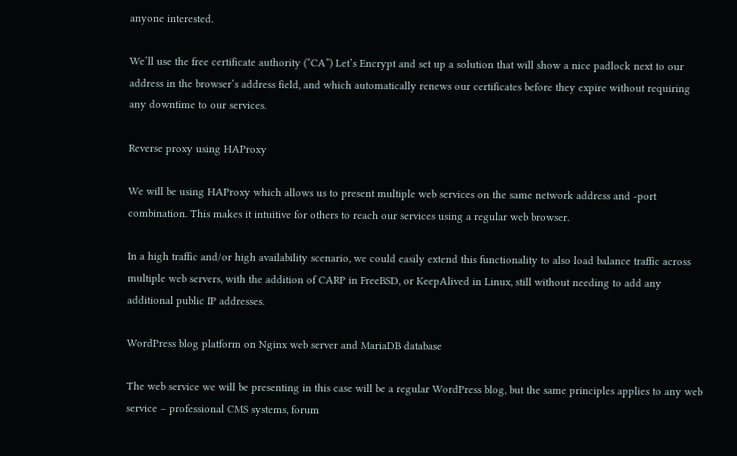anyone interested.

We’ll use the free certificate authority (“CA”) Let’s Encrypt and set up a solution that will show a nice padlock next to our address in the browser’s address field, and which automatically renews our certificates before they expire without requiring any downtime to our services.

Reverse proxy using HAProxy

We will be using HAProxy which allows us to present multiple web services on the same network address and -port combination. This makes it intuitive for others to reach our services using a regular web browser.

In a high traffic and/or high availability scenario, we could easily extend this functionality to also load balance traffic across multiple web servers, with the addition of CARP in FreeBSD, or KeepAlived in Linux, still without needing to add any additional public IP addresses.

WordPress blog platform on Nginx web server and MariaDB database

The web service we will be presenting in this case will be a regular WordPress blog, but the same principles applies to any web service – professional CMS systems, forum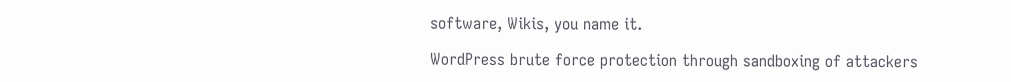software, Wikis, you name it.

WordPress brute force protection through sandboxing of attackers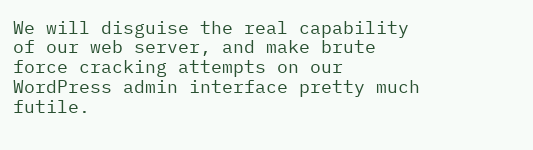We will disguise the real capability of our web server, and make brute force cracking attempts on our WordPress admin interface pretty much futile.